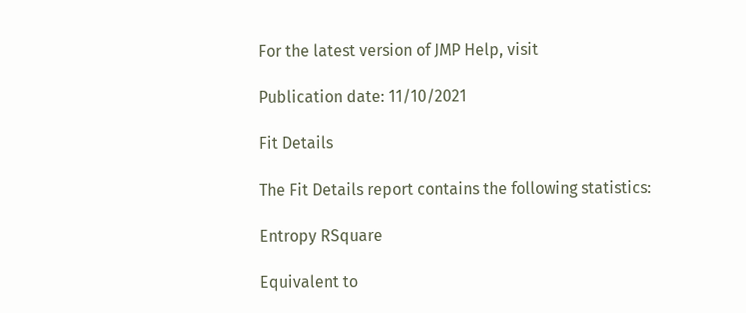For the latest version of JMP Help, visit

Publication date: 11/10/2021

Fit Details

The Fit Details report contains the following statistics:

Entropy RSquare

Equivalent to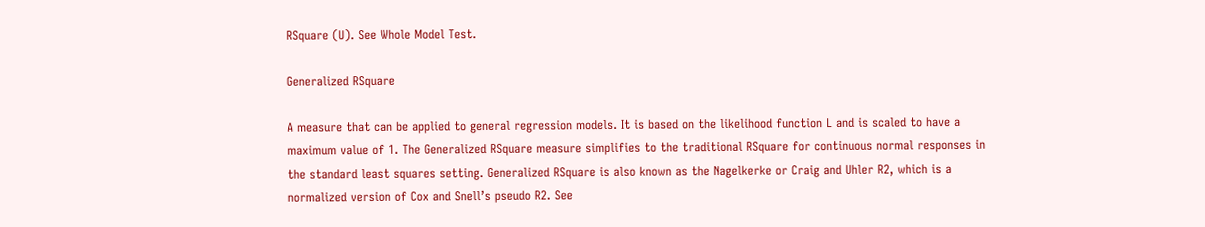RSquare (U). See Whole Model Test.

Generalized RSquare

A measure that can be applied to general regression models. It is based on the likelihood function L and is scaled to have a maximum value of 1. The Generalized RSquare measure simplifies to the traditional RSquare for continuous normal responses in the standard least squares setting. Generalized RSquare is also known as the Nagelkerke or Craig and Uhler R2, which is a normalized version of Cox and Snell’s pseudo R2. See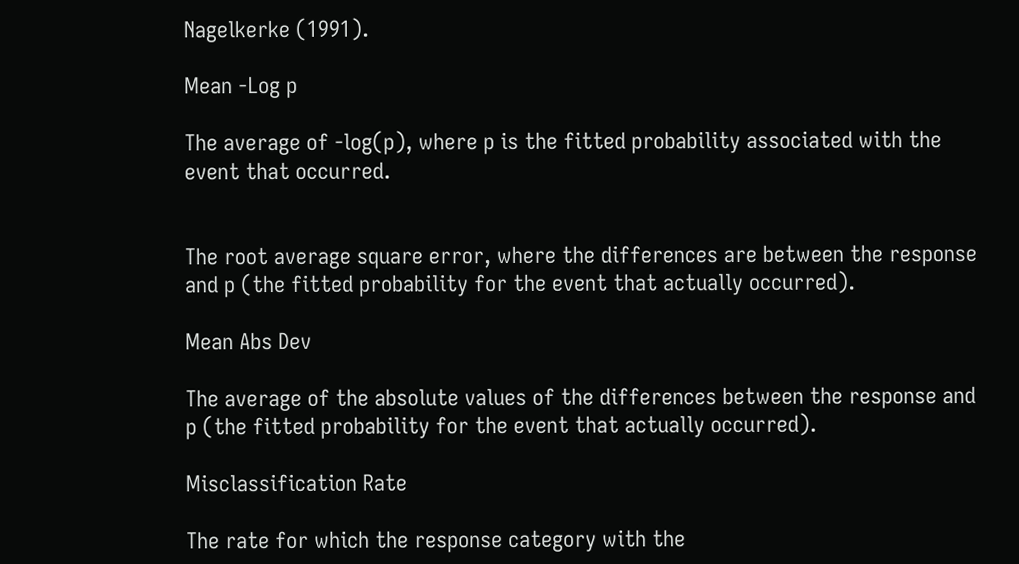Nagelkerke (1991).

Mean -Log p

The average of -log(p), where p is the fitted probability associated with the event that occurred.


The root average square error, where the differences are between the response and p (the fitted probability for the event that actually occurred).

Mean Abs Dev

The average of the absolute values of the differences between the response and p (the fitted probability for the event that actually occurred).

Misclassification Rate

The rate for which the response category with the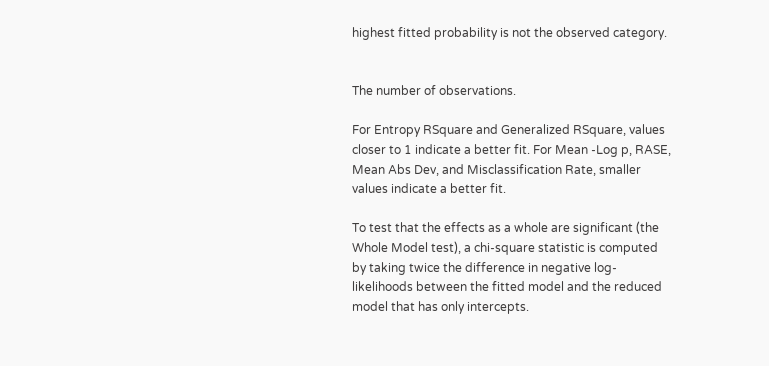highest fitted probability is not the observed category.


The number of observations.

For Entropy RSquare and Generalized RSquare, values closer to 1 indicate a better fit. For Mean -Log p, RASE, Mean Abs Dev, and Misclassification Rate, smaller values indicate a better fit.

To test that the effects as a whole are significant (the Whole Model test), a chi-square statistic is computed by taking twice the difference in negative log-likelihoods between the fitted model and the reduced model that has only intercepts.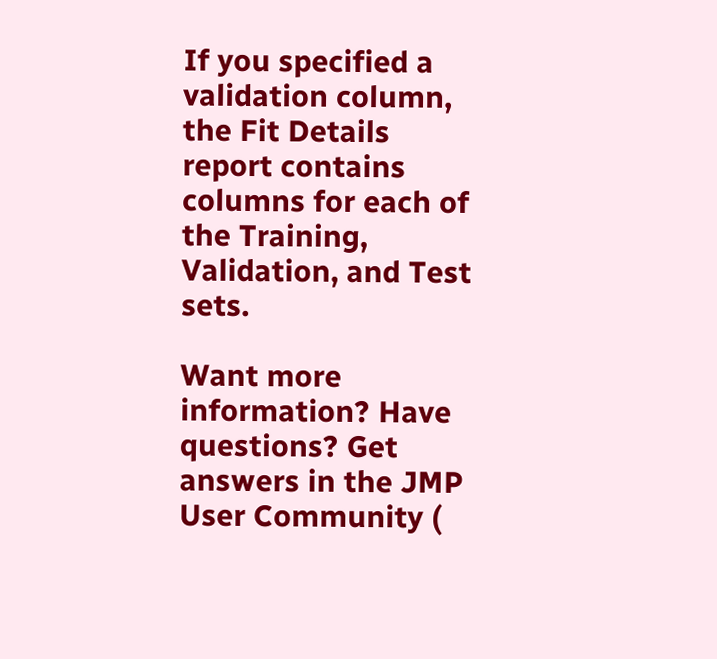If you specified a validation column, the Fit Details report contains columns for each of the Training, Validation, and Test sets.

Want more information? Have questions? Get answers in the JMP User Community (